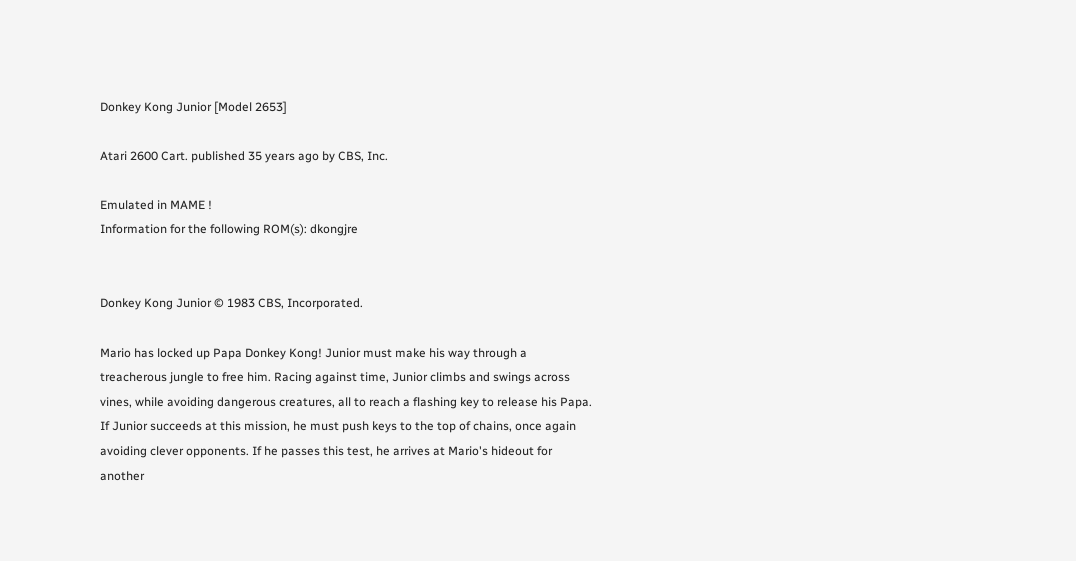Donkey Kong Junior [Model 2653]

Atari 2600 Cart. published 35 years ago by CBS, Inc.

Emulated in MAME !
Information for the following ROM(s): dkongjre


Donkey Kong Junior © 1983 CBS, Incorporated.

Mario has locked up Papa Donkey Kong! Junior must make his way through a treacherous jungle to free him. Racing against time, Junior climbs and swings across vines, while avoiding dangerous creatures, all to reach a flashing key to release his Papa. If Junior succeeds at this mission, he must push keys to the top of chains, once again avoiding clever opponents. If he passes this test, he arrives at Mario's hideout for another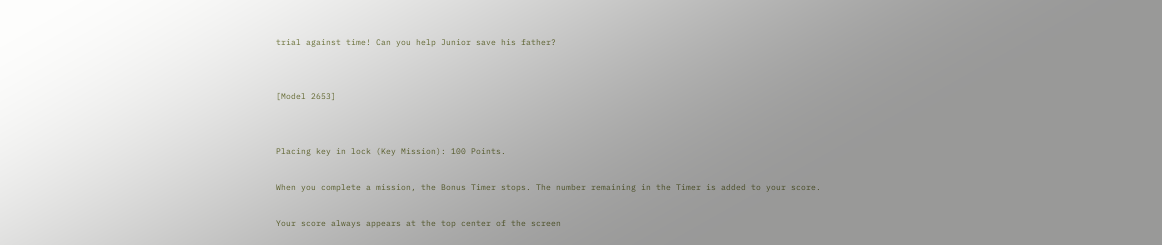trial against time! Can you help Junior save his father?


[Model 2653]


Placing key in lock (Key Mission): 100 Points.

When you complete a mission, the Bonus Timer stops. The number remaining in the Timer is added to your score.

Your score always appears at the top center of the screen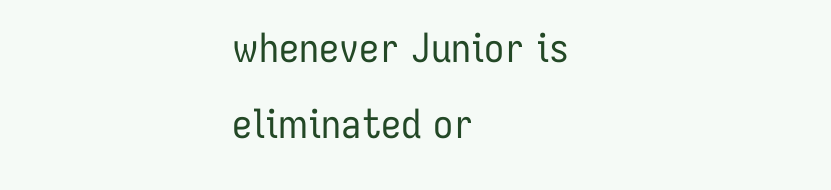whenever Junior is eliminated or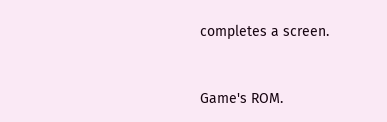completes a screen.


Game's ROM.